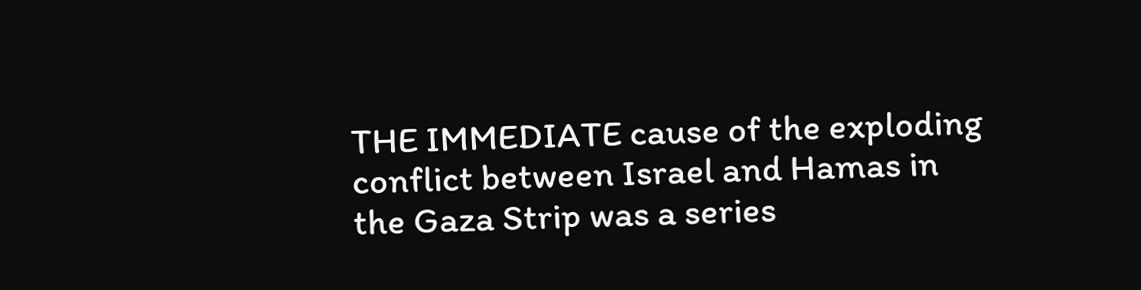THE IMMEDIATE cause of the exploding conflict between Israel and Hamas in the Gaza Strip was a series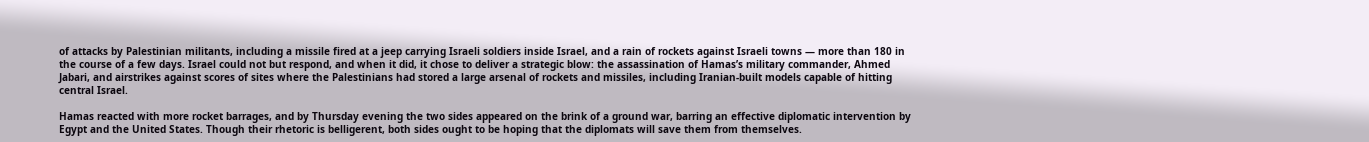of attacks by Palestinian militants, including a missile fired at a jeep carrying Israeli soldiers inside Israel, and a rain of rockets against Israeli towns — more than 180 in the course of a few days. Israel could not but respond, and when it did, it chose to deliver a strategic blow: the assassination of Hamas’s military commander, Ahmed Jabari, and airstrikes against scores of sites where the Palestinians had stored a large arsenal of rockets and missiles, including Iranian-built models capable of hitting central Israel.

Hamas reacted with more rocket barrages, and by Thursday evening the two sides appeared on the brink of a ground war, barring an effective diplomatic intervention by Egypt and the United States. Though their rhetoric is belligerent, both sides ought to be hoping that the diplomats will save them from themselves.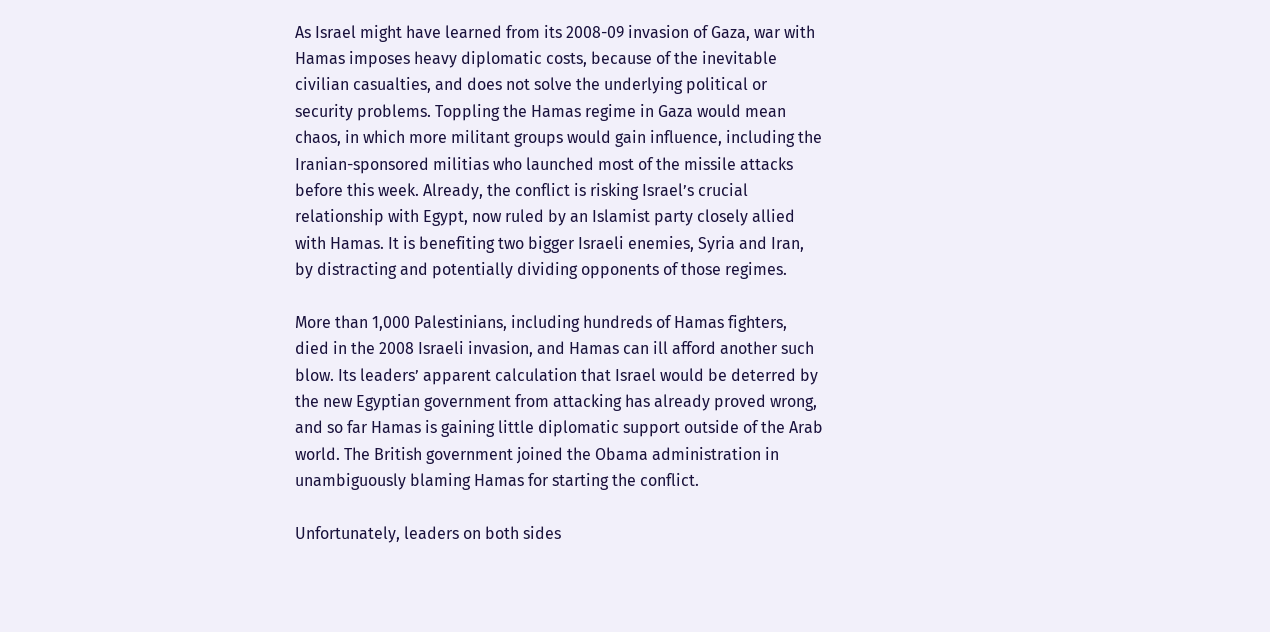As Israel might have learned from its 2008-09 invasion of Gaza, war with Hamas imposes heavy diplomatic costs, because of the inevitable civilian casualties, and does not solve the underlying political or security problems. Toppling the Hamas regime in Gaza would mean chaos, in which more militant groups would gain influence, including the Iranian-sponsored militias who launched most of the missile attacks before this week. Already, the conflict is risking Israel’s crucial relationship with Egypt, now ruled by an Islamist party closely allied with Hamas. It is benefiting two bigger Israeli enemies, Syria and Iran, by distracting and potentially dividing opponents of those regimes.

More than 1,000 Palestinians, including hundreds of Hamas fighters, died in the 2008 Israeli invasion, and Hamas can ill afford another such blow. Its leaders’ apparent calculation that Israel would be deterred by the new Egyptian government from attacking has already proved wrong, and so far Hamas is gaining little diplomatic support outside of the Arab world. The British government joined the Obama administration in unambiguously blaming Hamas for starting the conflict.

Unfortunately, leaders on both sides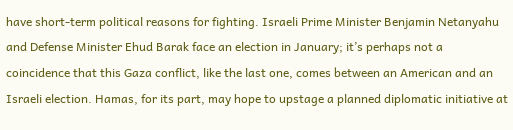have short-term political reasons for fighting. Israeli Prime Minister Benjamin Netanyahu and Defense Minister Ehud Barak face an election in January; it’s perhaps not a coincidence that this Gaza conflict, like the last one, comes between an American and an Israeli election. Hamas, for its part, may hope to upstage a planned diplomatic initiative at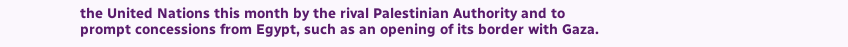the United Nations this month by the rival Palestinian Authority and to prompt concessions from Egypt, such as an opening of its border with Gaza.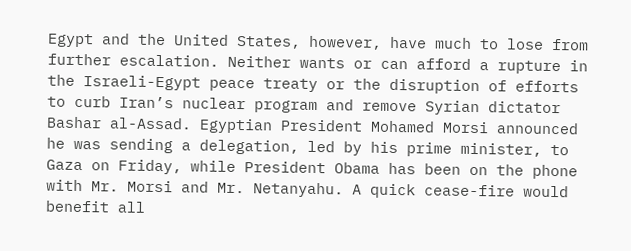Egypt and the United States, however, have much to lose from further escalation. Neither wants or can afford a rupture in the Israeli-Egypt peace treaty or the disruption of efforts to curb Iran’s nuclear program and remove Syrian dictator Bashar al-Assad. Egyptian President Mohamed Morsi announced he was sending a delegation, led by his prime minister, to Gaza on Friday, while President Obama has been on the phone with Mr. Morsi and Mr. Netanyahu. A quick cease-fire would benefit all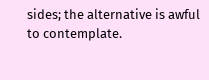sides; the alternative is awful to contemplate.